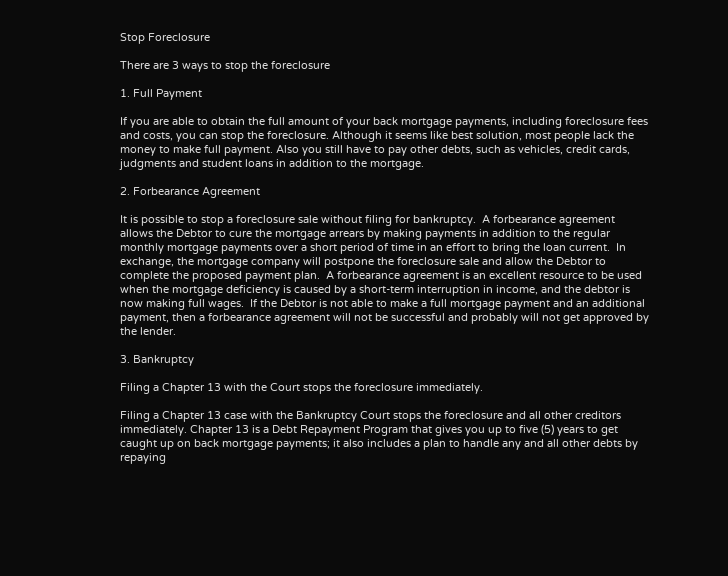Stop Foreclosure

There are 3 ways to stop the foreclosure

1. Full Payment

If you are able to obtain the full amount of your back mortgage payments, including foreclosure fees and costs, you can stop the foreclosure. Although it seems like best solution, most people lack the money to make full payment. Also you still have to pay other debts, such as vehicles, credit cards, judgments and student loans in addition to the mortgage.

2. Forbearance Agreement

It is possible to stop a foreclosure sale without filing for bankruptcy.  A forbearance agreement allows the Debtor to cure the mortgage arrears by making payments in addition to the regular monthly mortgage payments over a short period of time in an effort to bring the loan current.  In exchange, the mortgage company will postpone the foreclosure sale and allow the Debtor to complete the proposed payment plan.  A forbearance agreement is an excellent resource to be used when the mortgage deficiency is caused by a short-term interruption in income, and the debtor is now making full wages.  If the Debtor is not able to make a full mortgage payment and an additional payment, then a forbearance agreement will not be successful and probably will not get approved by the lender.

3. Bankruptcy

Filing a Chapter 13 with the Court stops the foreclosure immediately.

Filing a Chapter 13 case with the Bankruptcy Court stops the foreclosure and all other creditors immediately. Chapter 13 is a Debt Repayment Program that gives you up to five (5) years to get caught up on back mortgage payments; it also includes a plan to handle any and all other debts by repaying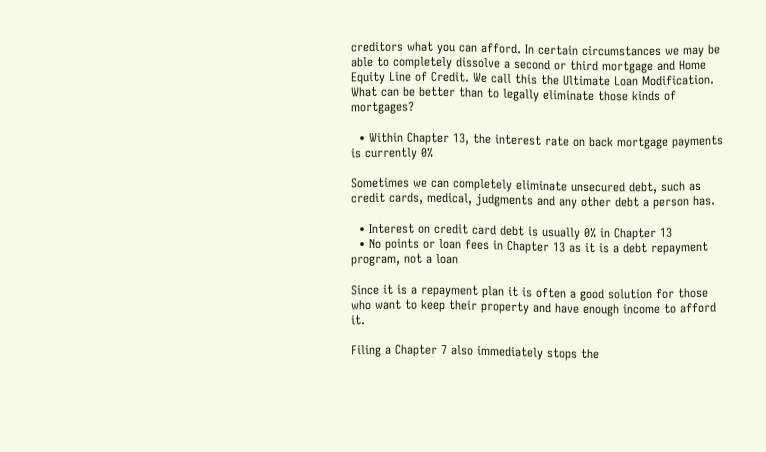creditors what you can afford. In certain circumstances we may be able to completely dissolve a second or third mortgage and Home Equity Line of Credit. We call this the Ultimate Loan Modification. What can be better than to legally eliminate those kinds of mortgages?

  • Within Chapter 13, the interest rate on back mortgage payments is currently 0%

Sometimes we can completely eliminate unsecured debt, such as credit cards, medical, judgments and any other debt a person has.

  • Interest on credit card debt is usually 0% in Chapter 13
  • No points or loan fees in Chapter 13 as it is a debt repayment program, not a loan

Since it is a repayment plan it is often a good solution for those who want to keep their property and have enough income to afford it.

Filing a Chapter 7 also immediately stops the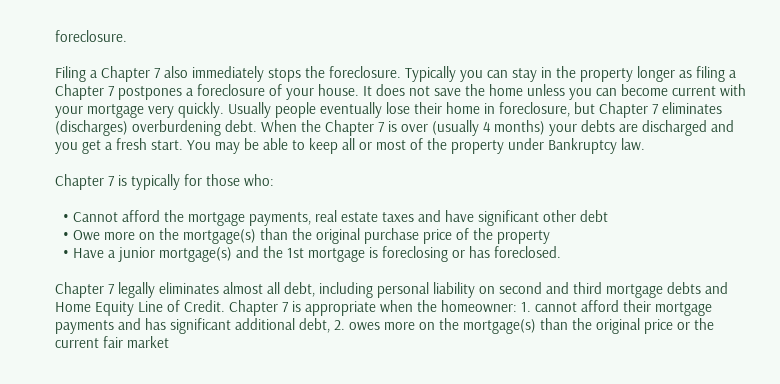foreclosure.

Filing a Chapter 7 also immediately stops the foreclosure. Typically you can stay in the property longer as filing a Chapter 7 postpones a foreclosure of your house. It does not save the home unless you can become current with your mortgage very quickly. Usually people eventually lose their home in foreclosure, but Chapter 7 eliminates (discharges) overburdening debt. When the Chapter 7 is over (usually 4 months) your debts are discharged and you get a fresh start. You may be able to keep all or most of the property under Bankruptcy law.

Chapter 7 is typically for those who:

  • Cannot afford the mortgage payments, real estate taxes and have significant other debt
  • Owe more on the mortgage(s) than the original purchase price of the property
  • Have a junior mortgage(s) and the 1st mortgage is foreclosing or has foreclosed.

Chapter 7 legally eliminates almost all debt, including personal liability on second and third mortgage debts and Home Equity Line of Credit. Chapter 7 is appropriate when the homeowner: 1. cannot afford their mortgage payments and has significant additional debt, 2. owes more on the mortgage(s) than the original price or the current fair market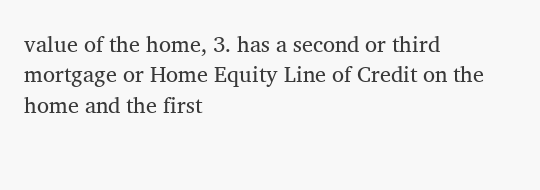value of the home, 3. has a second or third mortgage or Home Equity Line of Credit on the home and the first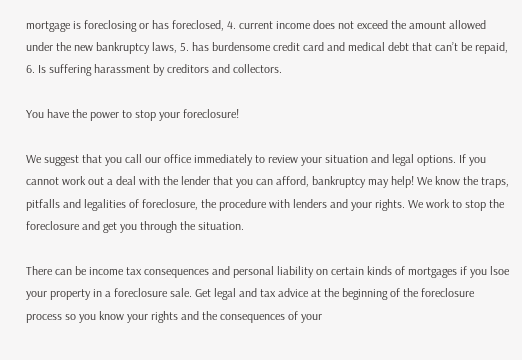mortgage is foreclosing or has foreclosed, 4. current income does not exceed the amount allowed under the new bankruptcy laws, 5. has burdensome credit card and medical debt that can’t be repaid, 6. Is suffering harassment by creditors and collectors.

You have the power to stop your foreclosure!

We suggest that you call our office immediately to review your situation and legal options. If you cannot work out a deal with the lender that you can afford, bankruptcy may help! We know the traps, pitfalls and legalities of foreclosure, the procedure with lenders and your rights. We work to stop the foreclosure and get you through the situation.

There can be income tax consequences and personal liability on certain kinds of mortgages if you lsoe your property in a foreclosure sale. Get legal and tax advice at the beginning of the foreclosure process so you know your rights and the consequences of your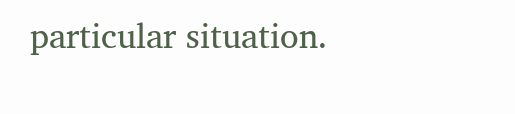particular situation.